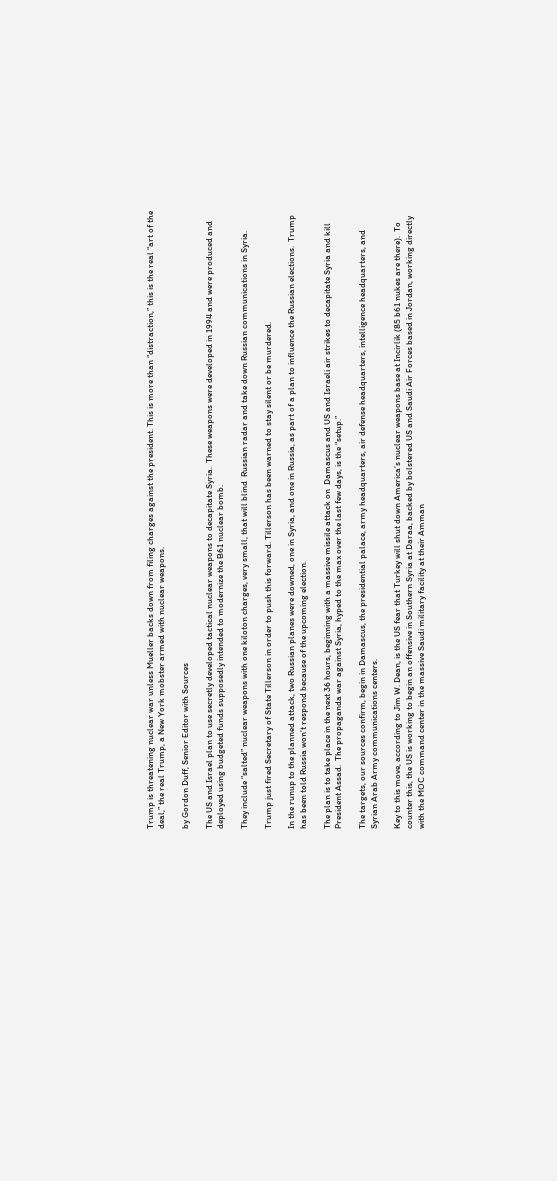Trump is threatening nuclear war unless Mueller backs down from filing charges against the president. This is more than “distraction,” this is the real “art of the deal,” the real Trump, a New York mobster armed with nuclear weapons.

by Gordon Duff, Senior Editor with Sources

The US and Israel plan to use secretly developed tactical nuclear weapons to decapitate Syria.  These weapons were developed in 1994 and were produced and deployed using budgeted funds supposedly intended to modernize the B61 nuclear bomb.

They include “salted” nuclear weapons with one kiloton charges, very small, that will blind  Russian radar and take down Russian communications in Syria.

Trump just fired Secretary of State Tillerson in order to push this forward. Tillerson has been warned to stay silent or be murdered.

In the runup to the planned attack, two Russian planes were downed, one in Syria, and one in Russia, as part of a plan to influence the Russian elections.  Trump has been told Russia won’t respond because of the upcoming election.

The plan is to take place in the next 36 hours, beginning with a massive missile attack on  Damascus and US and Israeli air strikes to decapitate Syria and kill President Assad.  The propaganda war against Syria, hyped to the max over the last few days, is the “setup.”

The targets, our sources confirm, begin in Damascus, the presidential palace, army headquarters, air defense headquarters, intelligence headquarters, and Syrian Arab Army communications centers.

Key to this move, according to Jim W. Dean, is the US fear that Turkey will shut down America’s nuclear weapons base at Incirlik (85 b61 nukes are there).  To counter this, the US is working to begin an offensive in Southern Syria at Daraa, backed by bolstered US and Saudi Air Forces based in Jordan, working directly with the MOC command center in the massive Saudi military facility at their Amman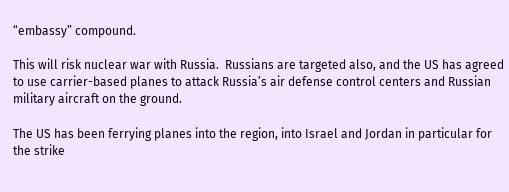“embassy” compound.

This will risk nuclear war with Russia.  Russians are targeted also, and the US has agreed to use carrier-based planes to attack Russia’s air defense control centers and Russian military aircraft on the ground.

The US has been ferrying planes into the region, into Israel and Jordan in particular for the strike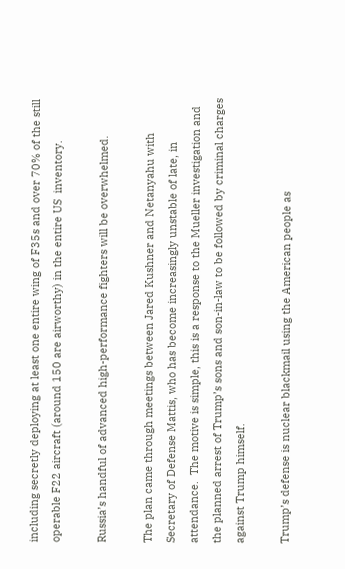including secretly deploying at least one entire wing of F35s and over 70% of the still operable F22 aircraft (around 150 are airworthy) in the entire US  inventory.

Russia’s handful of advanced high-performance fighters will be overwhelmed.

The plan came through meetings between Jared Kushner and Netanyahu with Secretary of Defense Mattis, who has become increasingly unstable of late, in attendance.  The motive is simple, this is a response to the Mueller investigation and the planned arrest of Trump’s sons and son-in-law to be followed by criminal charges against Trump himself.

Trump’s defense is nuclear blackmail using the American people as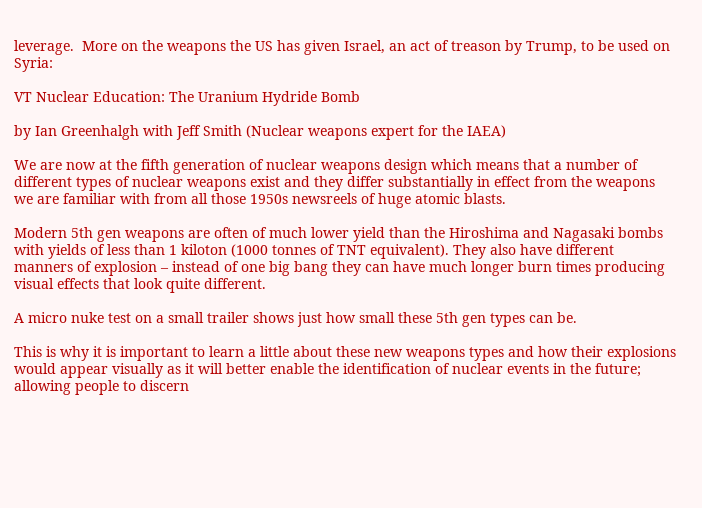leverage.  More on the weapons the US has given Israel, an act of treason by Trump, to be used on Syria:

VT Nuclear Education: The Uranium Hydride Bomb

by Ian Greenhalgh with Jeff Smith (Nuclear weapons expert for the IAEA)

We are now at the fifth generation of nuclear weapons design which means that a number of different types of nuclear weapons exist and they differ substantially in effect from the weapons we are familiar with from all those 1950s newsreels of huge atomic blasts.

Modern 5th gen weapons are often of much lower yield than the Hiroshima and Nagasaki bombs with yields of less than 1 kiloton (1000 tonnes of TNT equivalent). They also have different manners of explosion – instead of one big bang they can have much longer burn times producing visual effects that look quite different.

A micro nuke test on a small trailer shows just how small these 5th gen types can be.

This is why it is important to learn a little about these new weapons types and how their explosions would appear visually as it will better enable the identification of nuclear events in the future; allowing people to discern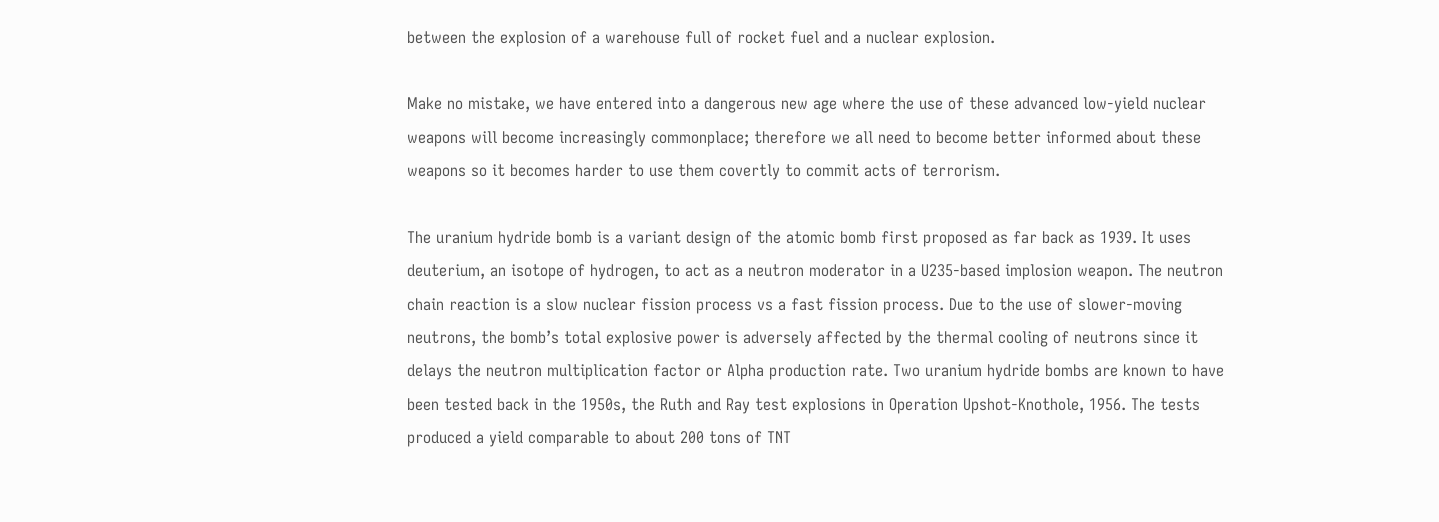between the explosion of a warehouse full of rocket fuel and a nuclear explosion.

Make no mistake, we have entered into a dangerous new age where the use of these advanced low-yield nuclear weapons will become increasingly commonplace; therefore we all need to become better informed about these weapons so it becomes harder to use them covertly to commit acts of terrorism.

The uranium hydride bomb is a variant design of the atomic bomb first proposed as far back as 1939. It uses deuterium, an isotope of hydrogen, to act as a neutron moderator in a U235-based implosion weapon. The neutron chain reaction is a slow nuclear fission process vs a fast fission process. Due to the use of slower-moving neutrons, the bomb’s total explosive power is adversely affected by the thermal cooling of neutrons since it delays the neutron multiplication factor or Alpha production rate. Two uranium hydride bombs are known to have been tested back in the 1950s, the Ruth and Ray test explosions in Operation Upshot-Knothole, 1956. The tests produced a yield comparable to about 200 tons of TNT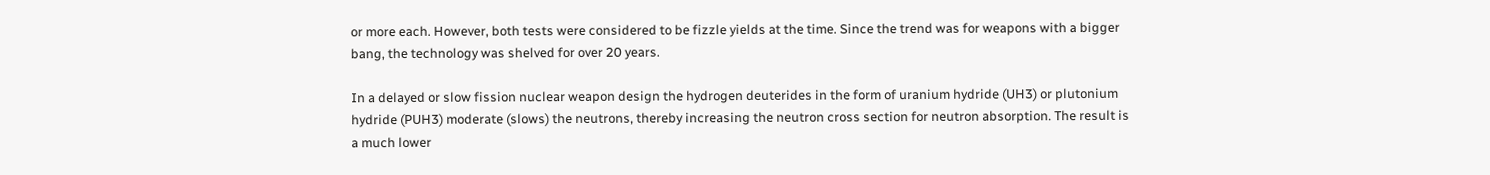or more each. However, both tests were considered to be fizzle yields at the time. Since the trend was for weapons with a bigger bang, the technology was shelved for over 20 years.

In a delayed or slow fission nuclear weapon design the hydrogen deuterides in the form of uranium hydride (UH3) or plutonium hydride (PUH3) moderate (slows) the neutrons, thereby increasing the neutron cross section for neutron absorption. The result is a much lower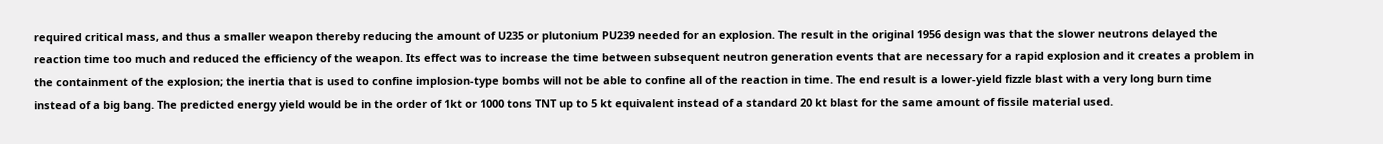required critical mass, and thus a smaller weapon thereby reducing the amount of U235 or plutonium PU239 needed for an explosion. The result in the original 1956 design was that the slower neutrons delayed the reaction time too much and reduced the efficiency of the weapon. Its effect was to increase the time between subsequent neutron generation events that are necessary for a rapid explosion and it creates a problem in the containment of the explosion; the inertia that is used to confine implosion-type bombs will not be able to confine all of the reaction in time. The end result is a lower-yield fizzle blast with a very long burn time instead of a big bang. The predicted energy yield would be in the order of 1kt or 1000 tons TNT up to 5 kt equivalent instead of a standard 20 kt blast for the same amount of fissile material used.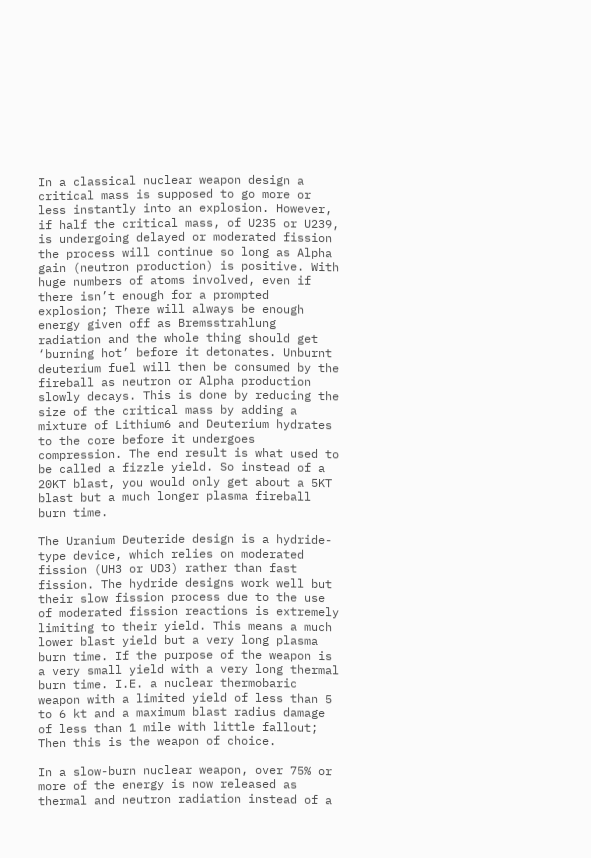In a classical nuclear weapon design a critical mass is supposed to go more or less instantly into an explosion. However, if half the critical mass, of U235 or U239, is undergoing delayed or moderated fission the process will continue so long as Alpha gain (neutron production) is positive. With huge numbers of atoms involved, even if there isn’t enough for a prompted explosion; There will always be enough energy given off as Bremsstrahlung radiation and the whole thing should get ‘burning hot’ before it detonates. Unburnt deuterium fuel will then be consumed by the fireball as neutron or Alpha production slowly decays. This is done by reducing the size of the critical mass by adding a mixture of Lithium6 and Deuterium hydrates to the core before it undergoes compression. The end result is what used to be called a fizzle yield. So instead of a 20KT blast, you would only get about a 5KT blast but a much longer plasma fireball burn time.

The Uranium Deuteride design is a hydride-type device, which relies on moderated fission (UH3 or UD3) rather than fast fission. The hydride designs work well but their slow fission process due to the use of moderated fission reactions is extremely limiting to their yield. This means a much lower blast yield but a very long plasma burn time. If the purpose of the weapon is a very small yield with a very long thermal burn time. I.E. a nuclear thermobaric weapon with a limited yield of less than 5 to 6 kt and a maximum blast radius damage of less than 1 mile with little fallout; Then this is the weapon of choice.

In a slow-burn nuclear weapon, over 75% or more of the energy is now released as thermal and neutron radiation instead of a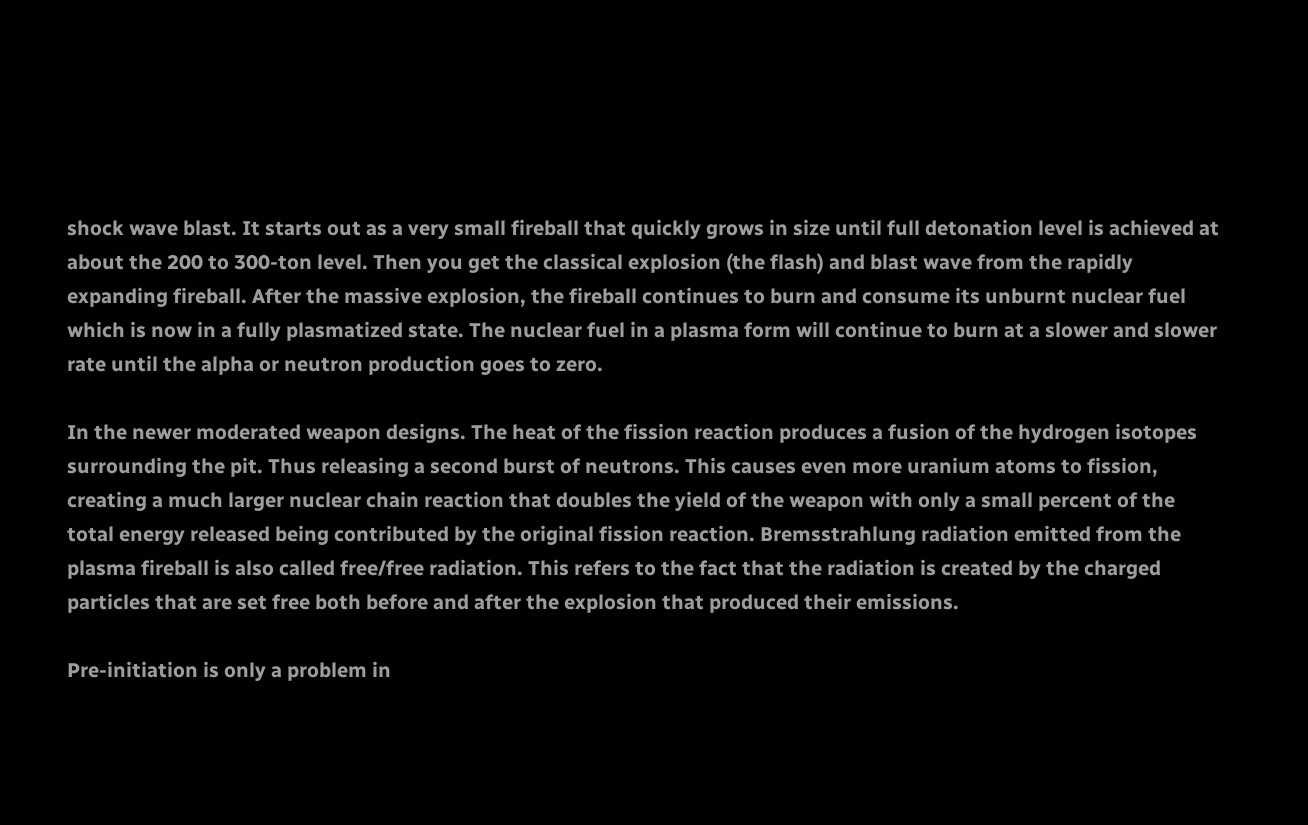shock wave blast. It starts out as a very small fireball that quickly grows in size until full detonation level is achieved at about the 200 to 300-ton level. Then you get the classical explosion (the flash) and blast wave from the rapidly expanding fireball. After the massive explosion, the fireball continues to burn and consume its unburnt nuclear fuel which is now in a fully plasmatized state. The nuclear fuel in a plasma form will continue to burn at a slower and slower rate until the alpha or neutron production goes to zero.

In the newer moderated weapon designs. The heat of the fission reaction produces a fusion of the hydrogen isotopes surrounding the pit. Thus releasing a second burst of neutrons. This causes even more uranium atoms to fission, creating a much larger nuclear chain reaction that doubles the yield of the weapon with only a small percent of the total energy released being contributed by the original fission reaction. Bremsstrahlung radiation emitted from the plasma fireball is also called free/free radiation. This refers to the fact that the radiation is created by the charged particles that are set free both before and after the explosion that produced their emissions.

Pre-initiation is only a problem in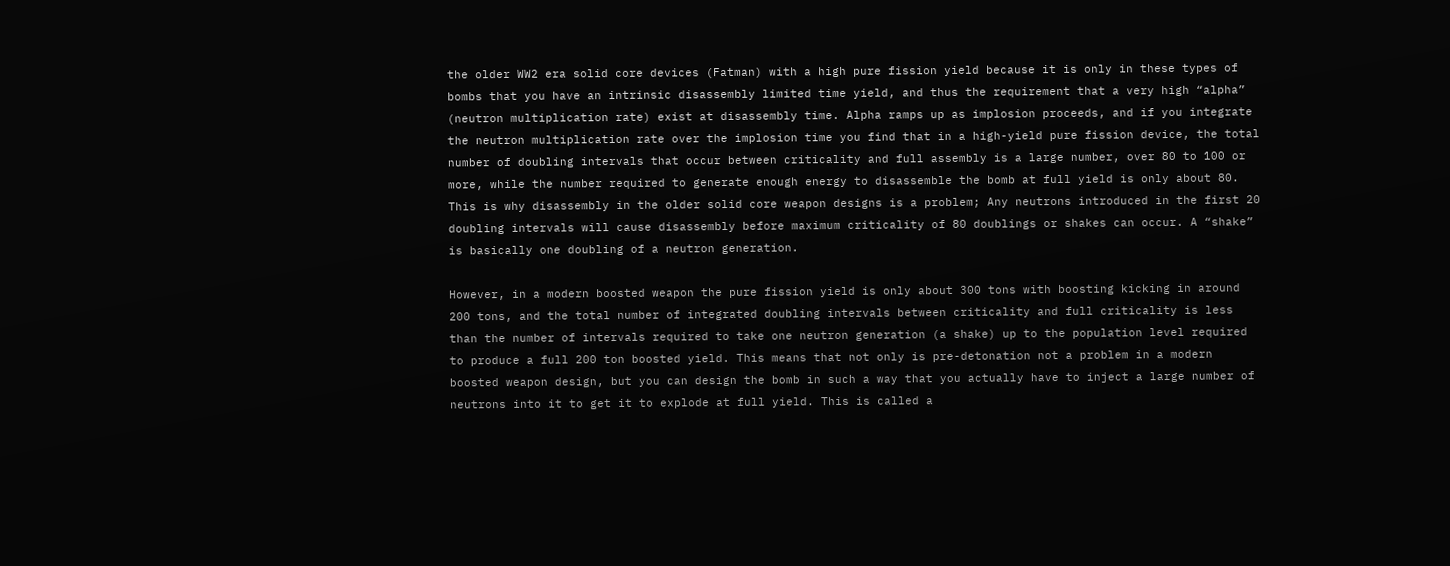the older WW2 era solid core devices (Fatman) with a high pure fission yield because it is only in these types of bombs that you have an intrinsic disassembly limited time yield, and thus the requirement that a very high “alpha” (neutron multiplication rate) exist at disassembly time. Alpha ramps up as implosion proceeds, and if you integrate the neutron multiplication rate over the implosion time you find that in a high-yield pure fission device, the total number of doubling intervals that occur between criticality and full assembly is a large number, over 80 to 100 or more, while the number required to generate enough energy to disassemble the bomb at full yield is only about 80. This is why disassembly in the older solid core weapon designs is a problem; Any neutrons introduced in the first 20 doubling intervals will cause disassembly before maximum criticality of 80 doublings or shakes can occur. A “shake” is basically one doubling of a neutron generation.

However, in a modern boosted weapon the pure fission yield is only about 300 tons with boosting kicking in around 200 tons, and the total number of integrated doubling intervals between criticality and full criticality is less than the number of intervals required to take one neutron generation (a shake) up to the population level required to produce a full 200 ton boosted yield. This means that not only is pre-detonation not a problem in a modern boosted weapon design, but you can design the bomb in such a way that you actually have to inject a large number of neutrons into it to get it to explode at full yield. This is called a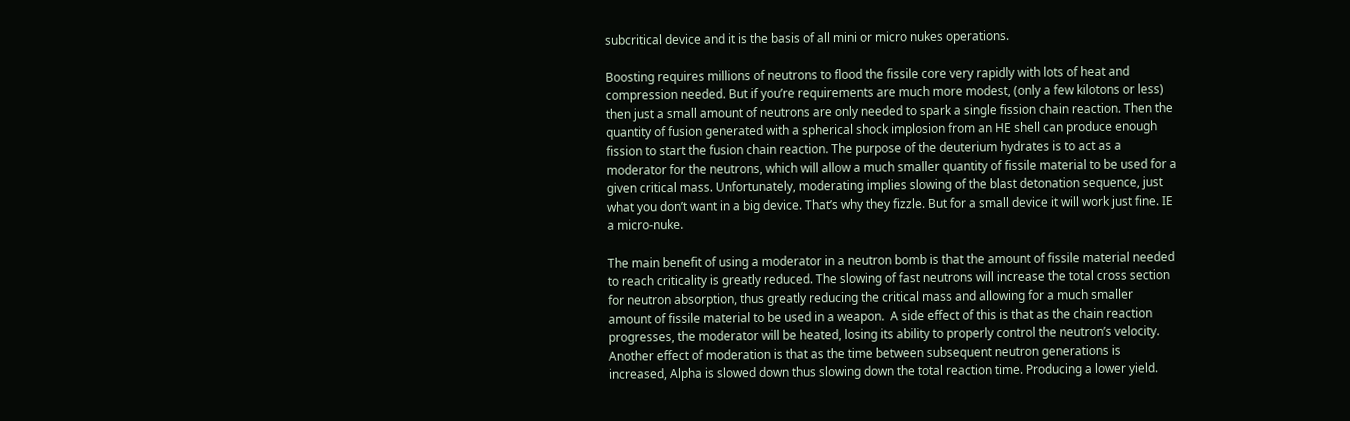subcritical device and it is the basis of all mini or micro nukes operations.

Boosting requires millions of neutrons to flood the fissile core very rapidly with lots of heat and compression needed. But if you’re requirements are much more modest, (only a few kilotons or less) then just a small amount of neutrons are only needed to spark a single fission chain reaction. Then the quantity of fusion generated with a spherical shock implosion from an HE shell can produce enough fission to start the fusion chain reaction. The purpose of the deuterium hydrates is to act as a moderator for the neutrons, which will allow a much smaller quantity of fissile material to be used for a given critical mass. Unfortunately, moderating implies slowing of the blast detonation sequence, just what you don’t want in a big device. That’s why they fizzle. But for a small device it will work just fine. IE a micro-nuke.

The main benefit of using a moderator in a neutron bomb is that the amount of fissile material needed to reach criticality is greatly reduced. The slowing of fast neutrons will increase the total cross section for neutron absorption, thus greatly reducing the critical mass and allowing for a much smaller amount of fissile material to be used in a weapon.  A side effect of this is that as the chain reaction progresses, the moderator will be heated, losing its ability to properly control the neutron’s velocity. Another effect of moderation is that as the time between subsequent neutron generations is increased, Alpha is slowed down thus slowing down the total reaction time. Producing a lower yield.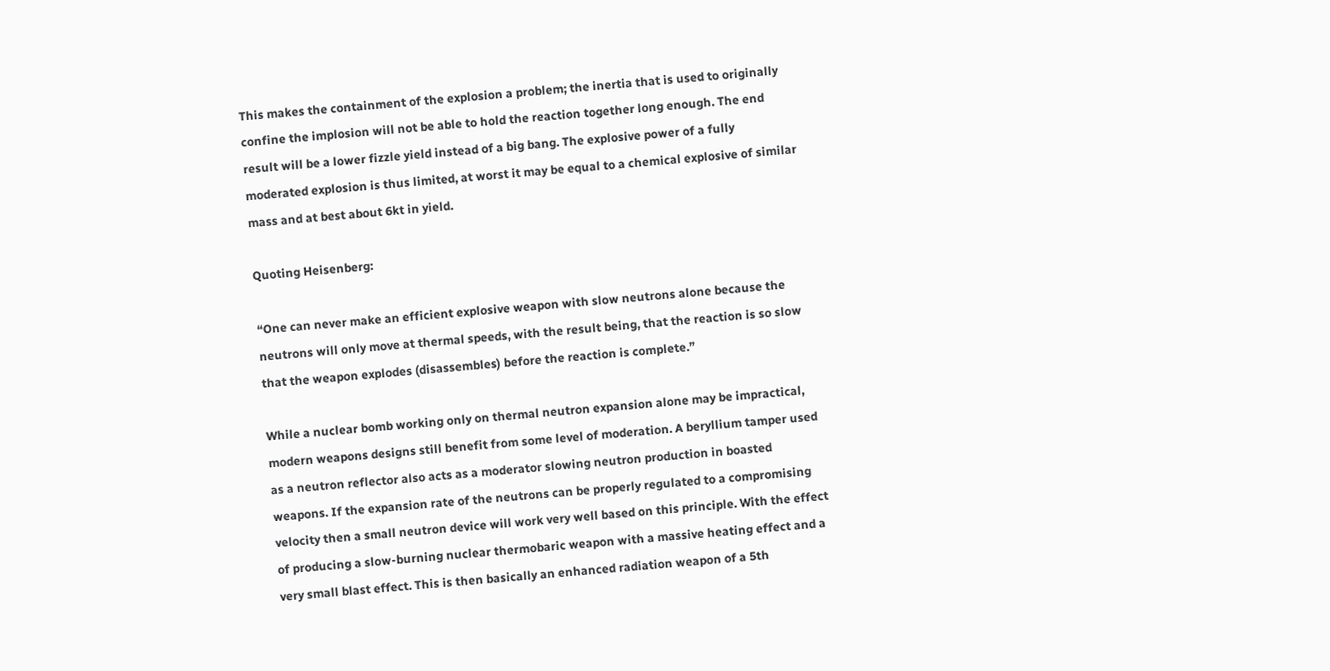This makes the containment of the explosion a problem; the inertia that is used to originally confine the implosion will not be able to hold the reaction together long enough. The end result will be a lower fizzle yield instead of a big bang. The explosive power of a fully moderated explosion is thus limited, at worst it may be equal to a chemical explosive of similar mass and at best about 6kt in yield.

Quoting Heisenberg:

“One can never make an efficient explosive weapon with slow neutrons alone because the neutrons will only move at thermal speeds, with the result being, that the reaction is so slow that the weapon explodes (disassembles) before the reaction is complete.”

While a nuclear bomb working only on thermal neutron expansion alone may be impractical, modern weapons designs still benefit from some level of moderation. A beryllium tamper used as a neutron reflector also acts as a moderator slowing neutron production in boasted weapons. If the expansion rate of the neutrons can be properly regulated to a compromising velocity then a small neutron device will work very well based on this principle. With the effect of producing a slow-burning nuclear thermobaric weapon with a massive heating effect and a very small blast effect. This is then basically an enhanced radiation weapon of a 5th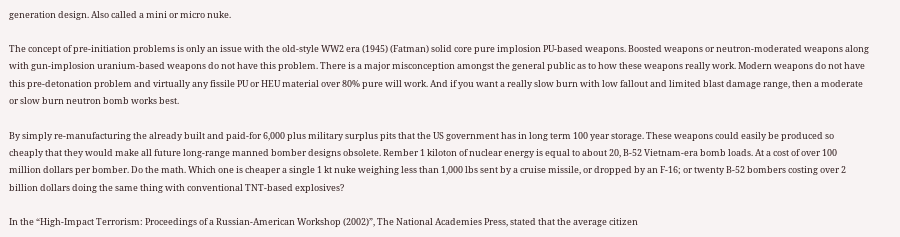generation design. Also called a mini or micro nuke.

The concept of pre-initiation problems is only an issue with the old-style WW2 era (1945) (Fatman) solid core pure implosion PU-based weapons. Boosted weapons or neutron-moderated weapons along with gun-implosion uranium-based weapons do not have this problem. There is a major misconception amongst the general public as to how these weapons really work. Modern weapons do not have this pre-detonation problem and virtually any fissile PU or HEU material over 80% pure will work. And if you want a really slow burn with low fallout and limited blast damage range, then a moderate or slow burn neutron bomb works best.

By simply re-manufacturing the already built and paid-for 6,000 plus military surplus pits that the US government has in long term 100 year storage. These weapons could easily be produced so cheaply that they would make all future long-range manned bomber designs obsolete. Rember 1 kiloton of nuclear energy is equal to about 20, B-52 Vietnam-era bomb loads. At a cost of over 100 million dollars per bomber. Do the math. Which one is cheaper a single 1 kt nuke weighing less than 1,000 lbs sent by a cruise missile, or dropped by an F-16; or twenty B-52 bombers costing over 2 billion dollars doing the same thing with conventional TNT-based explosives?

In the “High-Impact Terrorism: Proceedings of a Russian-American Workshop (2002)”, The National Academies Press, stated that the average citizen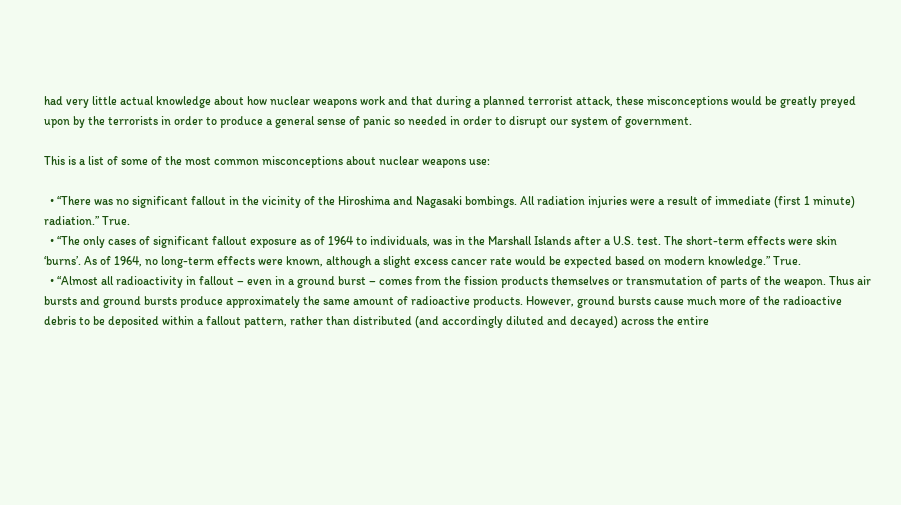had very little actual knowledge about how nuclear weapons work and that during a planned terrorist attack, these misconceptions would be greatly preyed upon by the terrorists in order to produce a general sense of panic so needed in order to disrupt our system of government.

This is a list of some of the most common misconceptions about nuclear weapons use:

  • “There was no significant fallout in the vicinity of the Hiroshima and Nagasaki bombings. All radiation injuries were a result of immediate (first 1 minute) radiation.” True.
  • “The only cases of significant fallout exposure as of 1964 to individuals, was in the Marshall Islands after a U.S. test. The short-term effects were skin ‘burns’. As of 1964, no long-term effects were known, although a slight excess cancer rate would be expected based on modern knowledge.” True.
  • “Almost all radioactivity in fallout – even in a ground burst – comes from the fission products themselves or transmutation of parts of the weapon. Thus air bursts and ground bursts produce approximately the same amount of radioactive products. However, ground bursts cause much more of the radioactive debris to be deposited within a fallout pattern, rather than distributed (and accordingly diluted and decayed) across the entire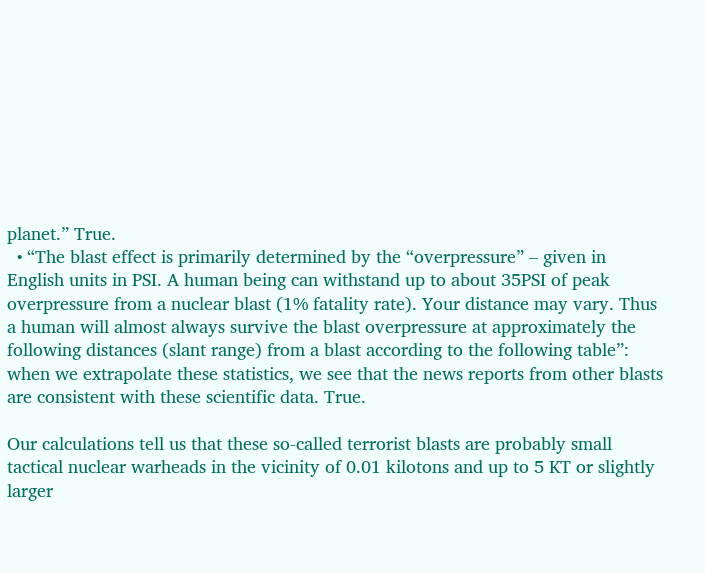planet.” True.
  • “The blast effect is primarily determined by the “overpressure” – given in English units in PSI. A human being can withstand up to about 35PSI of peak overpressure from a nuclear blast (1% fatality rate). Your distance may vary. Thus a human will almost always survive the blast overpressure at approximately the following distances (slant range) from a blast according to the following table”: when we extrapolate these statistics, we see that the news reports from other blasts are consistent with these scientific data. True.

Our calculations tell us that these so-called terrorist blasts are probably small tactical nuclear warheads in the vicinity of 0.01 kilotons and up to 5 KT or slightly larger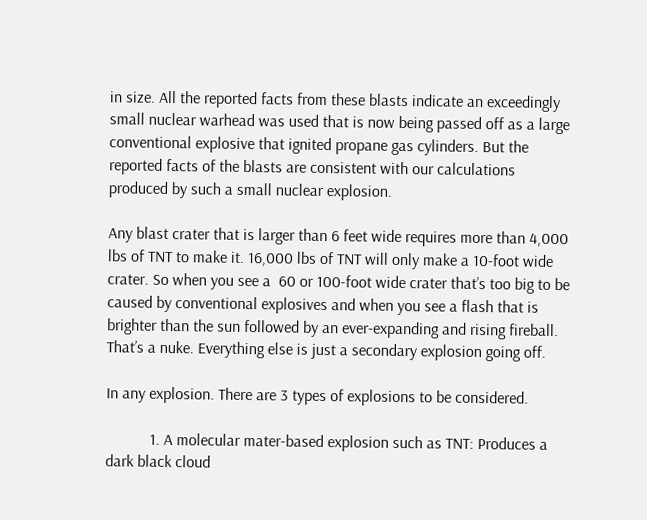in size. All the reported facts from these blasts indicate an exceedingly small nuclear warhead was used that is now being passed off as a large conventional explosive that ignited propane gas cylinders. But the reported facts of the blasts are consistent with our calculations produced by such a small nuclear explosion.

Any blast crater that is larger than 6 feet wide requires more than 4,000 lbs of TNT to make it. 16,000 lbs of TNT will only make a 10-foot wide crater. So when you see a  60 or 100-foot wide crater that’s too big to be caused by conventional explosives and when you see a flash that is brighter than the sun followed by an ever-expanding and rising fireball. That’s a nuke. Everything else is just a secondary explosion going off.

In any explosion. There are 3 types of explosions to be considered.

           1. A molecular mater-based explosion such as TNT: Produces a dark black cloud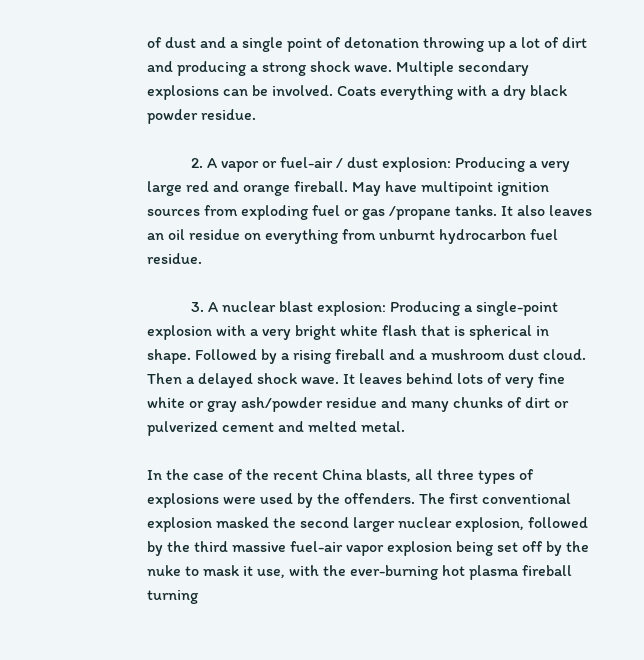of dust and a single point of detonation throwing up a lot of dirt and producing a strong shock wave. Multiple secondary explosions can be involved. Coats everything with a dry black powder residue.

           2. A vapor or fuel-air / dust explosion: Producing a very large red and orange fireball. May have multipoint ignition sources from exploding fuel or gas /propane tanks. It also leaves an oil residue on everything from unburnt hydrocarbon fuel residue.

           3. A nuclear blast explosion: Producing a single-point explosion with a very bright white flash that is spherical in shape. Followed by a rising fireball and a mushroom dust cloud. Then a delayed shock wave. It leaves behind lots of very fine white or gray ash/powder residue and many chunks of dirt or pulverized cement and melted metal.

In the case of the recent China blasts, all three types of explosions were used by the offenders. The first conventional explosion masked the second larger nuclear explosion, followed by the third massive fuel-air vapor explosion being set off by the nuke to mask it use, with the ever-burning hot plasma fireball turning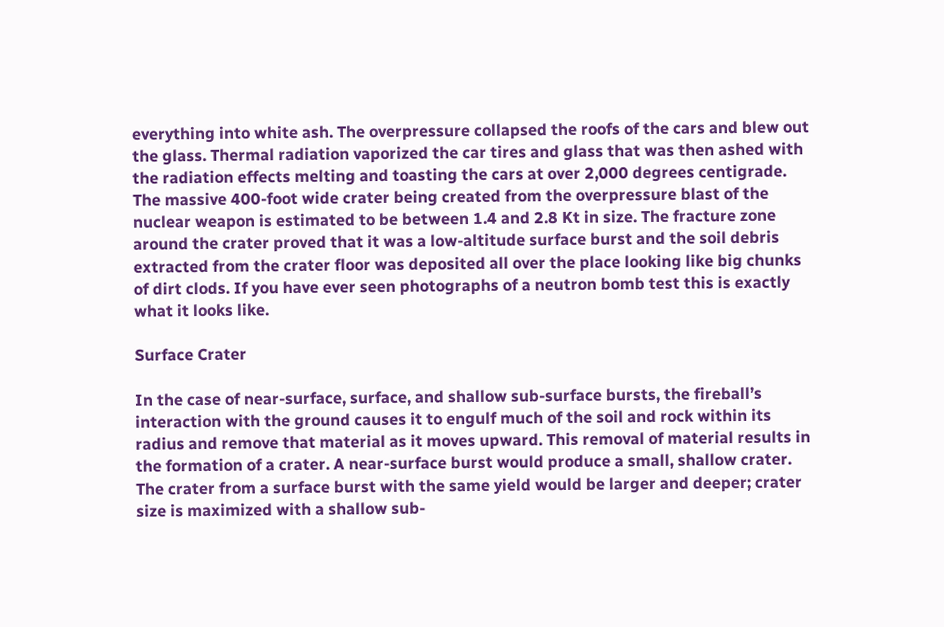everything into white ash. The overpressure collapsed the roofs of the cars and blew out the glass. Thermal radiation vaporized the car tires and glass that was then ashed with the radiation effects melting and toasting the cars at over 2,000 degrees centigrade. The massive 400-foot wide crater being created from the overpressure blast of the nuclear weapon is estimated to be between 1.4 and 2.8 Kt in size. The fracture zone around the crater proved that it was a low-altitude surface burst and the soil debris extracted from the crater floor was deposited all over the place looking like big chunks of dirt clods. If you have ever seen photographs of a neutron bomb test this is exactly what it looks like.

Surface Crater

In the case of near-surface, surface, and shallow sub-surface bursts, the fireball’s interaction with the ground causes it to engulf much of the soil and rock within its radius and remove that material as it moves upward. This removal of material results in the formation of a crater. A near-surface burst would produce a small, shallow crater. The crater from a surface burst with the same yield would be larger and deeper; crater size is maximized with a shallow sub-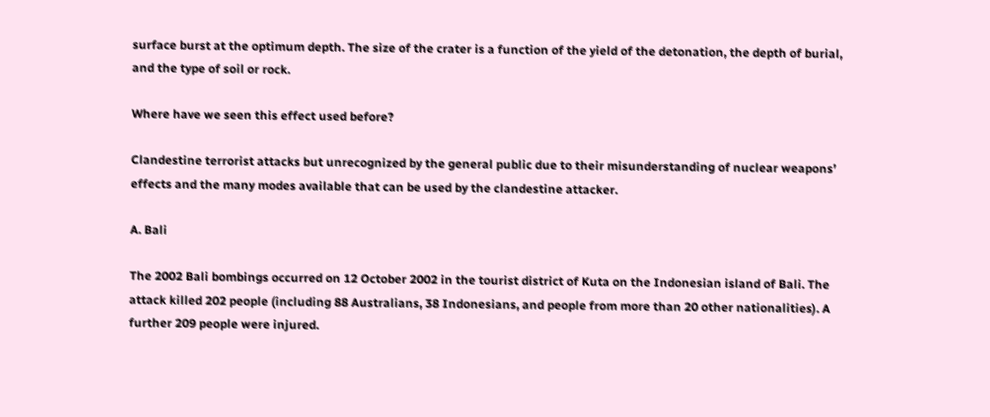surface burst at the optimum depth. The size of the crater is a function of the yield of the detonation, the depth of burial, and the type of soil or rock.

Where have we seen this effect used before?

Clandestine terrorist attacks but unrecognized by the general public due to their misunderstanding of nuclear weapons’ effects and the many modes available that can be used by the clandestine attacker.

A. Bali

The 2002 Bali bombings occurred on 12 October 2002 in the tourist district of Kuta on the Indonesian island of Bali. The attack killed 202 people (including 88 Australians, 38 Indonesians, and people from more than 20 other nationalities). A further 209 people were injured.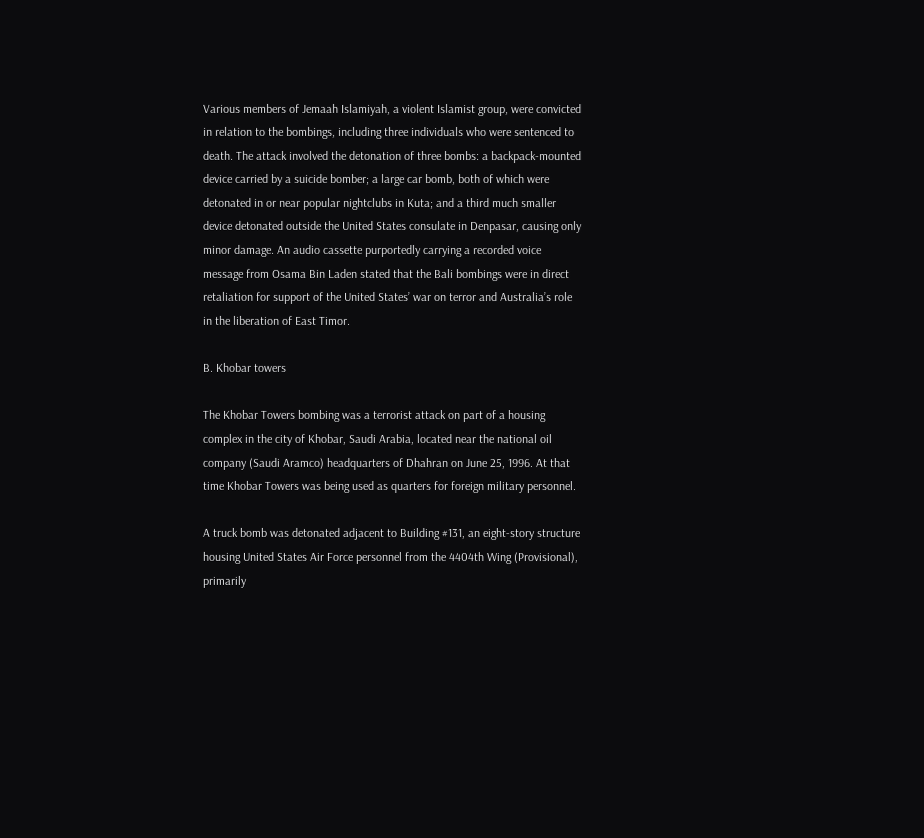Various members of Jemaah Islamiyah, a violent Islamist group, were convicted in relation to the bombings, including three individuals who were sentenced to death. The attack involved the detonation of three bombs: a backpack-mounted device carried by a suicide bomber; a large car bomb, both of which were detonated in or near popular nightclubs in Kuta; and a third much smaller device detonated outside the United States consulate in Denpasar, causing only minor damage. An audio cassette purportedly carrying a recorded voice message from Osama Bin Laden stated that the Bali bombings were in direct retaliation for support of the United States’ war on terror and Australia’s role in the liberation of East Timor.

B. Khobar towers

The Khobar Towers bombing was a terrorist attack on part of a housing complex in the city of Khobar, Saudi Arabia, located near the national oil company (Saudi Aramco) headquarters of Dhahran on June 25, 1996. At that time Khobar Towers was being used as quarters for foreign military personnel.

A truck bomb was detonated adjacent to Building #131, an eight-story structure housing United States Air Force personnel from the 4404th Wing (Provisional), primarily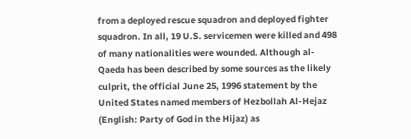from a deployed rescue squadron and deployed fighter squadron. In all, 19 U.S. servicemen were killed and 498 of many nationalities were wounded. Although al-Qaeda has been described by some sources as the likely culprit, the official June 25, 1996 statement by the United States named members of Hezbollah Al-Hejaz (English: Party of God in the Hijaz) as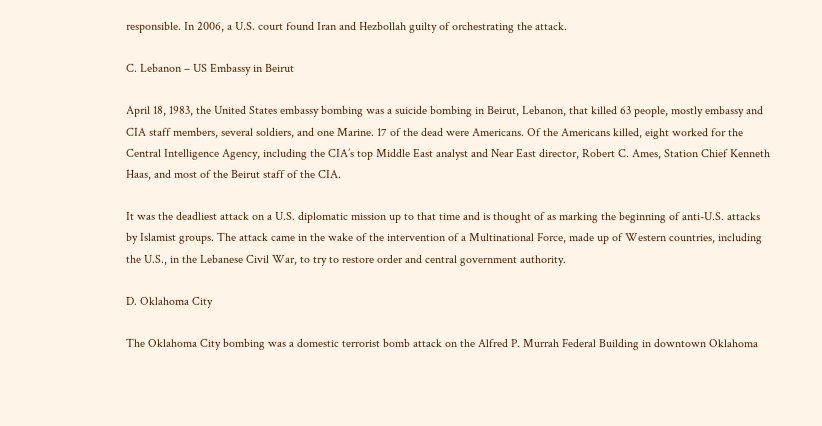responsible. In 2006, a U.S. court found Iran and Hezbollah guilty of orchestrating the attack.

C. Lebanon – US Embassy in Beirut

April 18, 1983, the United States embassy bombing was a suicide bombing in Beirut, Lebanon, that killed 63 people, mostly embassy and CIA staff members, several soldiers, and one Marine. 17 of the dead were Americans. Of the Americans killed, eight worked for the Central Intelligence Agency, including the CIA’s top Middle East analyst and Near East director, Robert C. Ames, Station Chief Kenneth Haas, and most of the Beirut staff of the CIA.

It was the deadliest attack on a U.S. diplomatic mission up to that time and is thought of as marking the beginning of anti-U.S. attacks by Islamist groups. The attack came in the wake of the intervention of a Multinational Force, made up of Western countries, including the U.S., in the Lebanese Civil War, to try to restore order and central government authority.

D. Oklahoma City

The Oklahoma City bombing was a domestic terrorist bomb attack on the Alfred P. Murrah Federal Building in downtown Oklahoma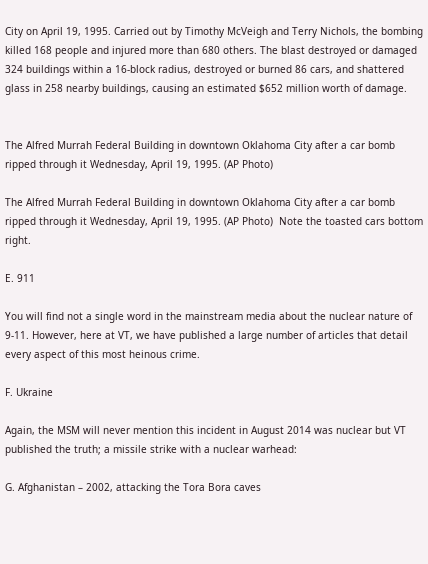City on April 19, 1995. Carried out by Timothy McVeigh and Terry Nichols, the bombing killed 168 people and injured more than 680 others. The blast destroyed or damaged 324 buildings within a 16-block radius, destroyed or burned 86 cars, and shattered glass in 258 nearby buildings, causing an estimated $652 million worth of damage.


The Alfred Murrah Federal Building in downtown Oklahoma City after a car bomb ripped through it Wednesday, April 19, 1995. (AP Photo)

The Alfred Murrah Federal Building in downtown Oklahoma City after a car bomb ripped through it Wednesday, April 19, 1995. (AP Photo)  Note the toasted cars bottom right.

E. 911

You will find not a single word in the mainstream media about the nuclear nature of 9-11. However, here at VT, we have published a large number of articles that detail every aspect of this most heinous crime.

F. Ukraine

Again, the MSM will never mention this incident in August 2014 was nuclear but VT published the truth; a missile strike with a nuclear warhead:

G. Afghanistan – 2002, attacking the Tora Bora caves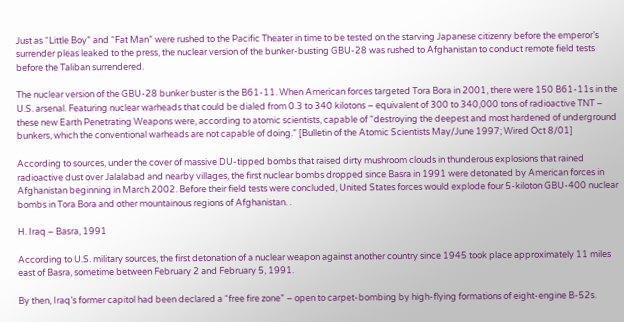Just as “Little Boy” and “Fat Man” were rushed to the Pacific Theater in time to be tested on the starving Japanese citizenry before the emperor’s surrender pleas leaked to the press, the nuclear version of the bunker-busting GBU-28 was rushed to Afghanistan to conduct remote field tests before the Taliban surrendered.

The nuclear version of the GBU-28 bunker buster is the B61-11. When American forces targeted Tora Bora in 2001, there were 150 B61-11s in the U.S. arsenal. Featuring nuclear warheads that could be dialed from 0.3 to 340 kilotons – equivalent of 300 to 340,000 tons of radioactive TNT – these new Earth Penetrating Weapons were, according to atomic scientists, capable of “destroying the deepest and most hardened of underground bunkers, which the conventional warheads are not capable of doing.” [Bulletin of the Atomic Scientists May/June 1997; Wired Oct 8/01]

According to sources, under the cover of massive DU-tipped bombs that raised dirty mushroom clouds in thunderous explosions that rained radioactive dust over Jalalabad and nearby villages, the first nuclear bombs dropped since Basra in 1991 were detonated by American forces in Afghanistan beginning in March 2002. Before their field tests were concluded, United States forces would explode four 5-kiloton GBU-400 nuclear bombs in Tora Bora and other mountainous regions of Afghanistan. .

H. Iraq – Basra, 1991

According to U.S. military sources, the first detonation of a nuclear weapon against another country since 1945 took place approximately 11 miles east of Basra, sometime between February 2 and February 5, 1991.

By then, Iraq’s former capitol had been declared a “free fire zone” – open to carpet-bombing by high-flying formations of eight-engine B-52s.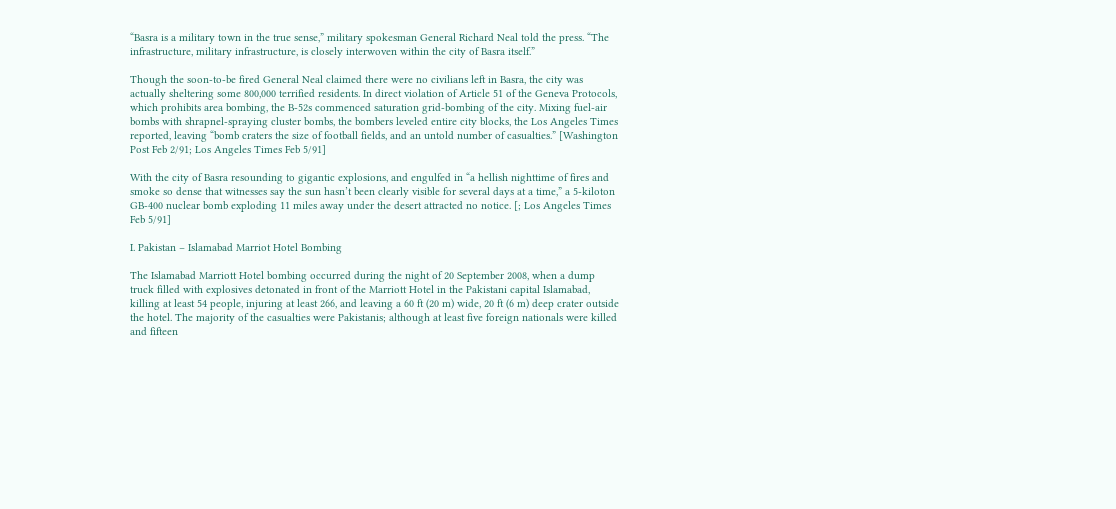“Basra is a military town in the true sense,” military spokesman General Richard Neal told the press. “The infrastructure, military infrastructure, is closely interwoven within the city of Basra itself.”

Though the soon-to-be fired General Neal claimed there were no civilians left in Basra, the city was actually sheltering some 800,000 terrified residents. In direct violation of Article 51 of the Geneva Protocols, which prohibits area bombing, the B-52s commenced saturation grid-bombing of the city. Mixing fuel-air bombs with shrapnel-spraying cluster bombs, the bombers leveled entire city blocks, the Los Angeles Times reported, leaving “bomb craters the size of football fields, and an untold number of casualties.” [Washington Post Feb 2/91; Los Angeles Times Feb 5/91]

With the city of Basra resounding to gigantic explosions, and engulfed in “a hellish nighttime of fires and smoke so dense that witnesses say the sun hasn’t been clearly visible for several days at a time,” a 5-kiloton GB-400 nuclear bomb exploding 11 miles away under the desert attracted no notice. [; Los Angeles Times Feb 5/91]

I. Pakistan – Islamabad Marriot Hotel Bombing

The Islamabad Marriott Hotel bombing occurred during the night of 20 September 2008, when a dump truck filled with explosives detonated in front of the Marriott Hotel in the Pakistani capital Islamabad, killing at least 54 people, injuring at least 266, and leaving a 60 ft (20 m) wide, 20 ft (6 m) deep crater outside the hotel. The majority of the casualties were Pakistanis; although at least five foreign nationals were killed and fifteen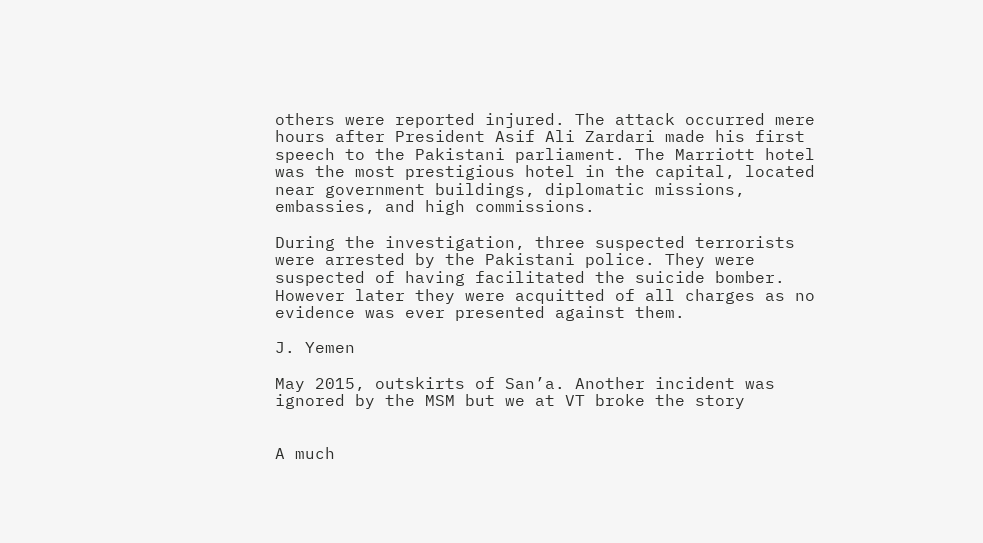others were reported injured. The attack occurred mere hours after President Asif Ali Zardari made his first speech to the Pakistani parliament. The Marriott hotel was the most prestigious hotel in the capital, located near government buildings, diplomatic missions, embassies, and high commissions.

During the investigation, three suspected terrorists were arrested by the Pakistani police. They were suspected of having facilitated the suicide bomber. However later they were acquitted of all charges as no evidence was ever presented against them.

J. Yemen

May 2015, outskirts of San’a. Another incident was ignored by the MSM but we at VT broke the story


A much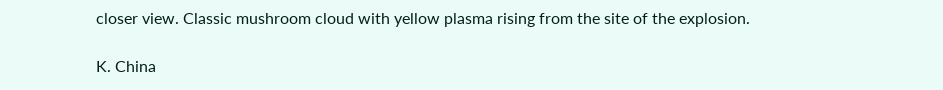closer view. Classic mushroom cloud with yellow plasma rising from the site of the explosion.

K. China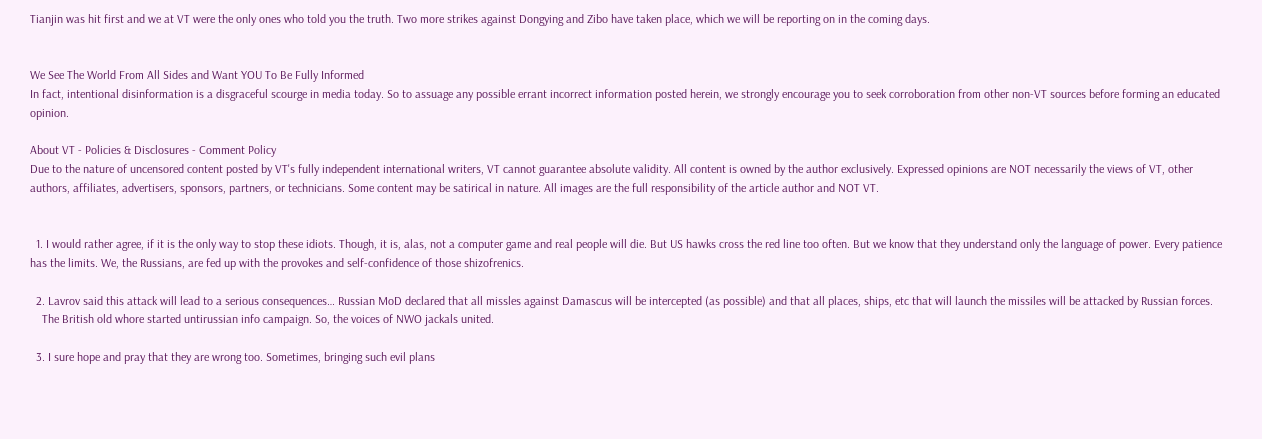Tianjin was hit first and we at VT were the only ones who told you the truth. Two more strikes against Dongying and Zibo have taken place, which we will be reporting on in the coming days.


We See The World From All Sides and Want YOU To Be Fully Informed
In fact, intentional disinformation is a disgraceful scourge in media today. So to assuage any possible errant incorrect information posted herein, we strongly encourage you to seek corroboration from other non-VT sources before forming an educated opinion.

About VT - Policies & Disclosures - Comment Policy
Due to the nature of uncensored content posted by VT's fully independent international writers, VT cannot guarantee absolute validity. All content is owned by the author exclusively. Expressed opinions are NOT necessarily the views of VT, other authors, affiliates, advertisers, sponsors, partners, or technicians. Some content may be satirical in nature. All images are the full responsibility of the article author and NOT VT.


  1. I would rather agree, if it is the only way to stop these idiots. Though, it is, alas, not a computer game and real people will die. But US hawks cross the red line too often. But we know that they understand only the language of power. Every patience has the limits. We, the Russians, are fed up with the provokes and self-confidence of those shizofrenics.

  2. Lavrov said this attack will lead to a serious consequences… Russian MoD declared that all missles against Damascus will be intercepted (as possible) and that all places, ships, etc that will launch the missiles will be attacked by Russian forces.
    The British old whore started untirussian info campaign. So, the voices of NWO jackals united.

  3. I sure hope and pray that they are wrong too. Sometimes, bringing such evil plans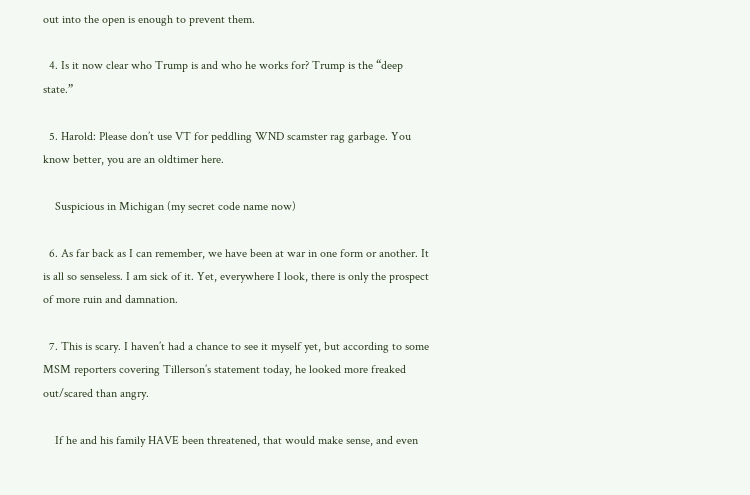out into the open is enough to prevent them.

  4. Is it now clear who Trump is and who he works for? Trump is the “deep state.”

  5. Harold: Please don’t use VT for peddling WND scamster rag garbage. You know better, you are an oldtimer here.

    Suspicious in Michigan (my secret code name now)

  6. As far back as I can remember, we have been at war in one form or another. It is all so senseless. I am sick of it. Yet, everywhere I look, there is only the prospect of more ruin and damnation.

  7. This is scary. I haven’t had a chance to see it myself yet, but according to some MSM reporters covering Tillerson’s statement today, he looked more freaked out/scared than angry.

    If he and his family HAVE been threatened, that would make sense, and even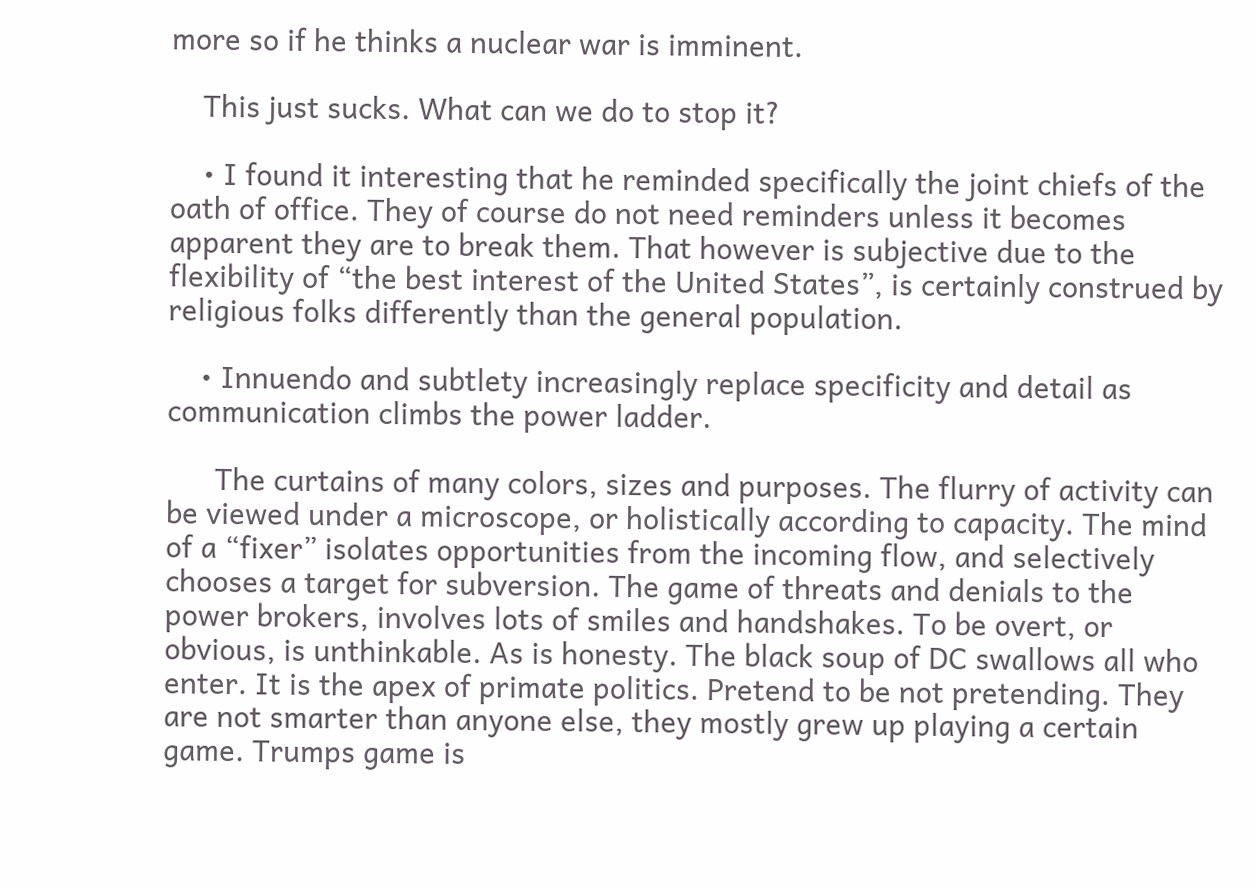more so if he thinks a nuclear war is imminent.

    This just sucks. What can we do to stop it?

    • I found it interesting that he reminded specifically the joint chiefs of the oath of office. They of course do not need reminders unless it becomes apparent they are to break them. That however is subjective due to the flexibility of “the best interest of the United States”, is certainly construed by religious folks differently than the general population.

    • Innuendo and subtlety increasingly replace specificity and detail as communication climbs the power ladder.

      The curtains of many colors, sizes and purposes. The flurry of activity can be viewed under a microscope, or holistically according to capacity. The mind of a “fixer” isolates opportunities from the incoming flow, and selectively chooses a target for subversion. The game of threats and denials to the power brokers, involves lots of smiles and handshakes. To be overt, or obvious, is unthinkable. As is honesty. The black soup of DC swallows all who enter. It is the apex of primate politics. Pretend to be not pretending. They are not smarter than anyone else, they mostly grew up playing a certain game. Trumps game is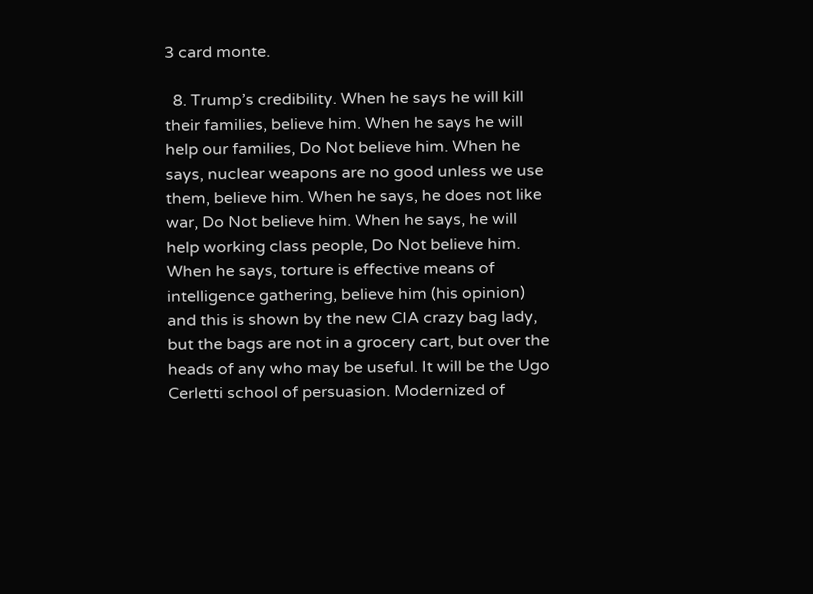3 card monte.

  8. Trump’s credibility. When he says he will kill their families, believe him. When he says he will help our families, Do Not believe him. When he says, nuclear weapons are no good unless we use them, believe him. When he says, he does not like war, Do Not believe him. When he says, he will help working class people, Do Not believe him. When he says, torture is effective means of intelligence gathering, believe him (his opinion) and this is shown by the new CIA crazy bag lady, but the bags are not in a grocery cart, but over the heads of any who may be useful. It will be the Ugo Cerletti school of persuasion. Modernized of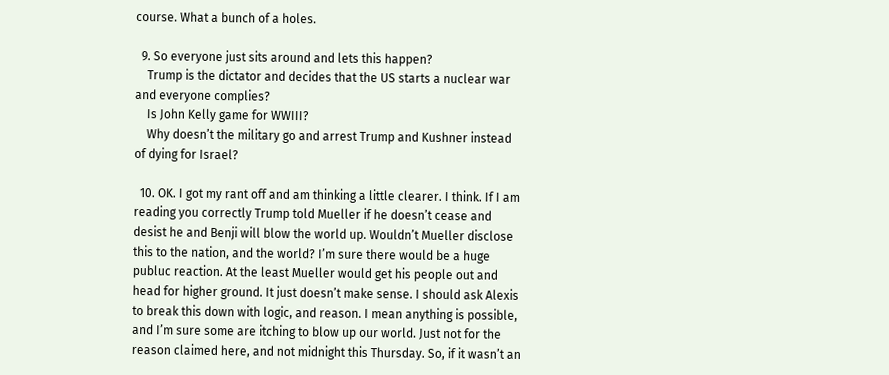course. What a bunch of a holes.

  9. So everyone just sits around and lets this happen?
    Trump is the dictator and decides that the US starts a nuclear war and everyone complies?
    Is John Kelly game for WWIII?
    Why doesn’t the military go and arrest Trump and Kushner instead of dying for Israel?

  10. OK. I got my rant off and am thinking a little clearer. I think. If I am reading you correctly Trump told Mueller if he doesn’t cease and desist he and Benji will blow the world up. Wouldn’t Mueller disclose this to the nation, and the world? I’m sure there would be a huge publuc reaction. At the least Mueller would get his people out and head for higher ground. It just doesn’t make sense. I should ask Alexis to break this down with logic, and reason. I mean anything is possible, and I’m sure some are itching to blow up our world. Just not for the reason claimed here, and not midnight this Thursday. So, if it wasn’t an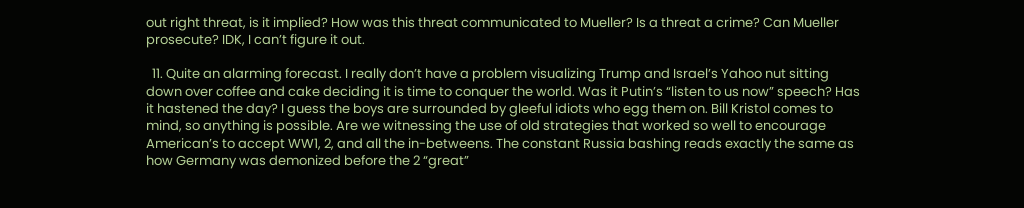out right threat, is it implied? How was this threat communicated to Mueller? Is a threat a crime? Can Mueller prosecute? IDK, I can’t figure it out.

  11. Quite an alarming forecast. I really don’t have a problem visualizing Trump and Israel’s Yahoo nut sitting down over coffee and cake deciding it is time to conquer the world. Was it Putin’s “listen to us now” speech? Has it hastened the day? I guess the boys are surrounded by gleeful idiots who egg them on. Bill Kristol comes to mind, so anything is possible. Are we witnessing the use of old strategies that worked so well to encourage American’s to accept WW1, 2, and all the in-betweens. The constant Russia bashing reads exactly the same as how Germany was demonized before the 2 “great”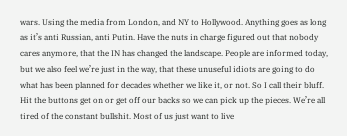wars. Using the media from London, and NY to Hollywood. Anything goes as long as it’s anti Russian, anti Putin. Have the nuts in charge figured out that nobody cares anymore, that the IN has changed the landscape. People are informed today, but we also feel we’re just in the way, that these unuseful idiots are going to do what has been planned for decades whether we like it, or not. So I call their bluff. Hit the buttons get on or get off our backs so we can pick up the pieces. We’re all tired of the constant bullshit. Most of us just want to live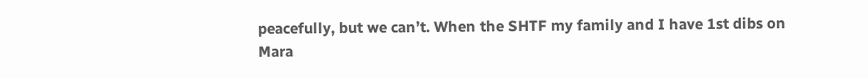peacefully, but we can’t. When the SHTF my family and I have 1st dibs on Mara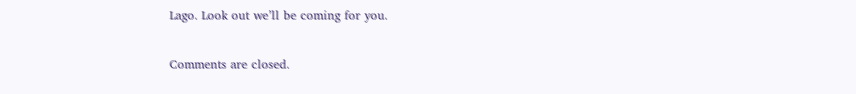Lago. Look out we’ll be coming for you.

Comments are closed.